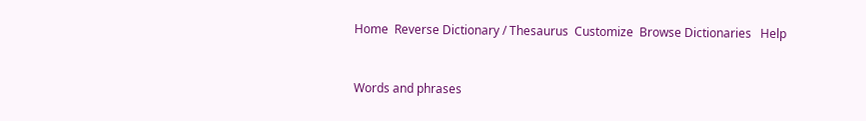Home  Reverse Dictionary / Thesaurus  Customize  Browse Dictionaries   Help


Words and phrases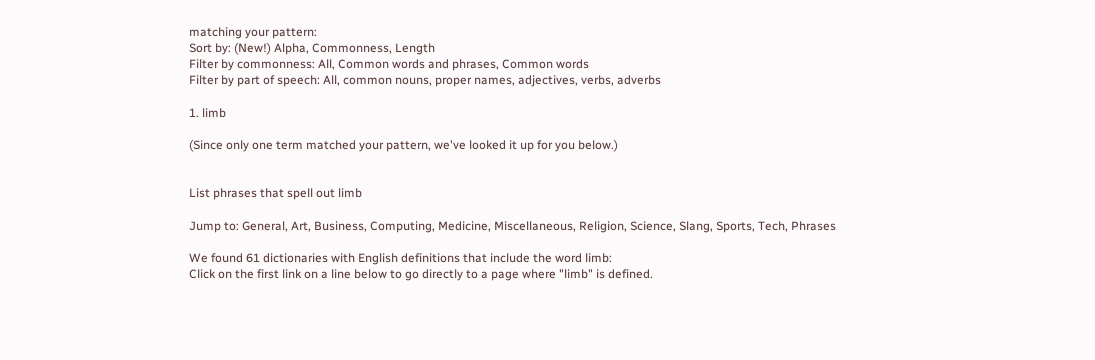matching your pattern:
Sort by: (New!) Alpha, Commonness, Length
Filter by commonness: All, Common words and phrases, Common words
Filter by part of speech: All, common nouns, proper names, adjectives, verbs, adverbs

1. limb

(Since only one term matched your pattern, we've looked it up for you below.)


List phrases that spell out limb

Jump to: General, Art, Business, Computing, Medicine, Miscellaneous, Religion, Science, Slang, Sports, Tech, Phrases

We found 61 dictionaries with English definitions that include the word limb:
Click on the first link on a line below to go directly to a page where "limb" is defined.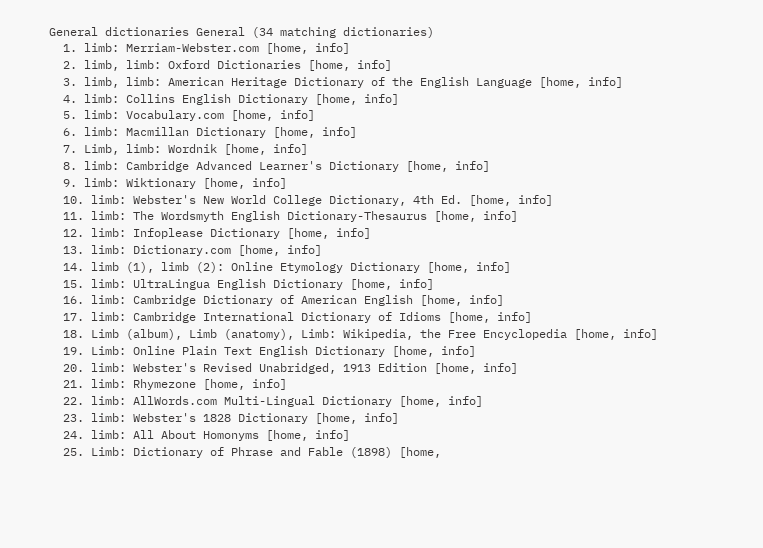General dictionaries General (34 matching dictionaries)
  1. limb: Merriam-Webster.com [home, info]
  2. limb, limb: Oxford Dictionaries [home, info]
  3. limb, limb: American Heritage Dictionary of the English Language [home, info]
  4. limb: Collins English Dictionary [home, info]
  5. limb: Vocabulary.com [home, info]
  6. limb: Macmillan Dictionary [home, info]
  7. Limb, limb: Wordnik [home, info]
  8. limb: Cambridge Advanced Learner's Dictionary [home, info]
  9. limb: Wiktionary [home, info]
  10. limb: Webster's New World College Dictionary, 4th Ed. [home, info]
  11. limb: The Wordsmyth English Dictionary-Thesaurus [home, info]
  12. limb: Infoplease Dictionary [home, info]
  13. limb: Dictionary.com [home, info]
  14. limb (1), limb (2): Online Etymology Dictionary [home, info]
  15. limb: UltraLingua English Dictionary [home, info]
  16. limb: Cambridge Dictionary of American English [home, info]
  17. limb: Cambridge International Dictionary of Idioms [home, info]
  18. Limb (album), Limb (anatomy), Limb: Wikipedia, the Free Encyclopedia [home, info]
  19. Limb: Online Plain Text English Dictionary [home, info]
  20. limb: Webster's Revised Unabridged, 1913 Edition [home, info]
  21. limb: Rhymezone [home, info]
  22. limb: AllWords.com Multi-Lingual Dictionary [home, info]
  23. limb: Webster's 1828 Dictionary [home, info]
  24. limb: All About Homonyms [home, info]
  25. Limb: Dictionary of Phrase and Fable (1898) [home,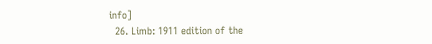info]
  26. Limb: 1911 edition of the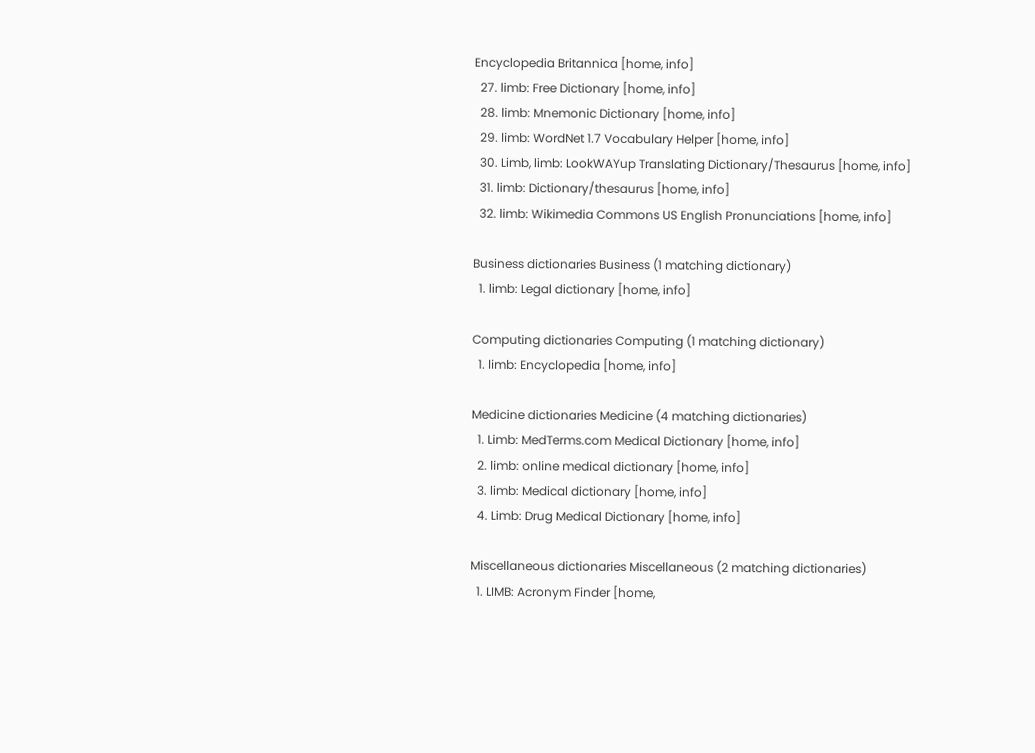Encyclopedia Britannica [home, info]
  27. limb: Free Dictionary [home, info]
  28. limb: Mnemonic Dictionary [home, info]
  29. limb: WordNet 1.7 Vocabulary Helper [home, info]
  30. Limb, limb: LookWAYup Translating Dictionary/Thesaurus [home, info]
  31. limb: Dictionary/thesaurus [home, info]
  32. limb: Wikimedia Commons US English Pronunciations [home, info]

Business dictionaries Business (1 matching dictionary)
  1. limb: Legal dictionary [home, info]

Computing dictionaries Computing (1 matching dictionary)
  1. limb: Encyclopedia [home, info]

Medicine dictionaries Medicine (4 matching dictionaries)
  1. Limb: MedTerms.com Medical Dictionary [home, info]
  2. limb: online medical dictionary [home, info]
  3. limb: Medical dictionary [home, info]
  4. Limb: Drug Medical Dictionary [home, info]

Miscellaneous dictionaries Miscellaneous (2 matching dictionaries)
  1. LIMB: Acronym Finder [home,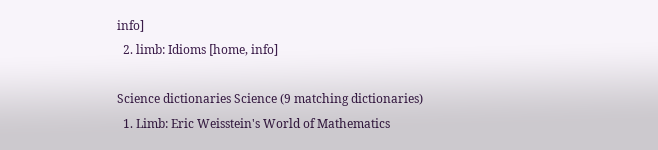info]
  2. limb: Idioms [home, info]

Science dictionaries Science (9 matching dictionaries)
  1. Limb: Eric Weisstein's World of Mathematics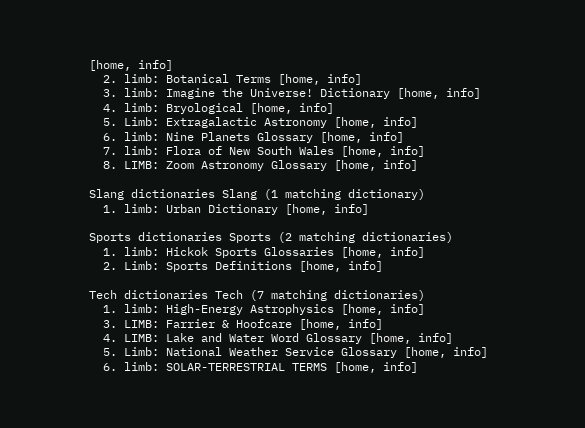[home, info]
  2. limb: Botanical Terms [home, info]
  3. limb: Imagine the Universe! Dictionary [home, info]
  4. limb: Bryological [home, info]
  5. Limb: Extragalactic Astronomy [home, info]
  6. limb: Nine Planets Glossary [home, info]
  7. limb: Flora of New South Wales [home, info]
  8. LIMB: Zoom Astronomy Glossary [home, info]

Slang dictionaries Slang (1 matching dictionary)
  1. limb: Urban Dictionary [home, info]

Sports dictionaries Sports (2 matching dictionaries)
  1. limb: Hickok Sports Glossaries [home, info]
  2. Limb: Sports Definitions [home, info]

Tech dictionaries Tech (7 matching dictionaries)
  1. limb: High-Energy Astrophysics [home, info]
  3. LIMB: Farrier & Hoofcare [home, info]
  4. LIMB: Lake and Water Word Glossary [home, info]
  5. Limb: National Weather Service Glossary [home, info]
  6. limb: SOLAR-TERRESTRIAL TERMS [home, info]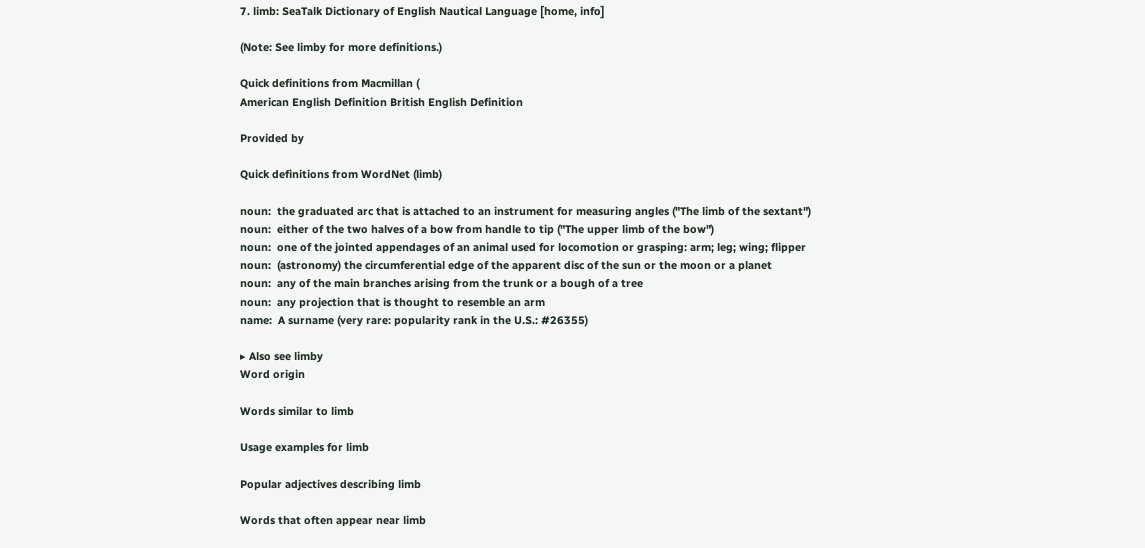7. limb: SeaTalk Dictionary of English Nautical Language [home, info]

(Note: See limby for more definitions.)

Quick definitions from Macmillan (
American English Definition British English Definition

Provided by

Quick definitions from WordNet (limb)

noun:  the graduated arc that is attached to an instrument for measuring angles ("The limb of the sextant")
noun:  either of the two halves of a bow from handle to tip ("The upper limb of the bow")
noun:  one of the jointed appendages of an animal used for locomotion or grasping: arm; leg; wing; flipper
noun:  (astronomy) the circumferential edge of the apparent disc of the sun or the moon or a planet
noun:  any of the main branches arising from the trunk or a bough of a tree
noun:  any projection that is thought to resemble an arm
name:  A surname (very rare: popularity rank in the U.S.: #26355)

▸ Also see limby
Word origin

Words similar to limb

Usage examples for limb

Popular adjectives describing limb

Words that often appear near limb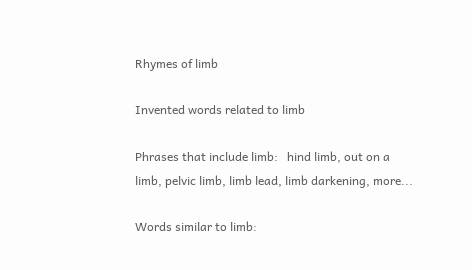Rhymes of limb

Invented words related to limb

Phrases that include limb:   hind limb, out on a limb, pelvic limb, limb lead, limb darkening, more...

Words similar to limb: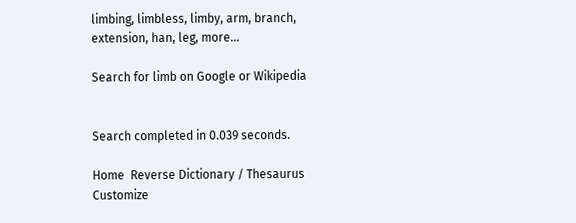limbing, limbless, limby, arm, branch, extension, han, leg, more...

Search for limb on Google or Wikipedia


Search completed in 0.039 seconds.

Home  Reverse Dictionary / Thesaurus  Customize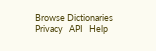Browse Dictionaries  Privacy   API   Help